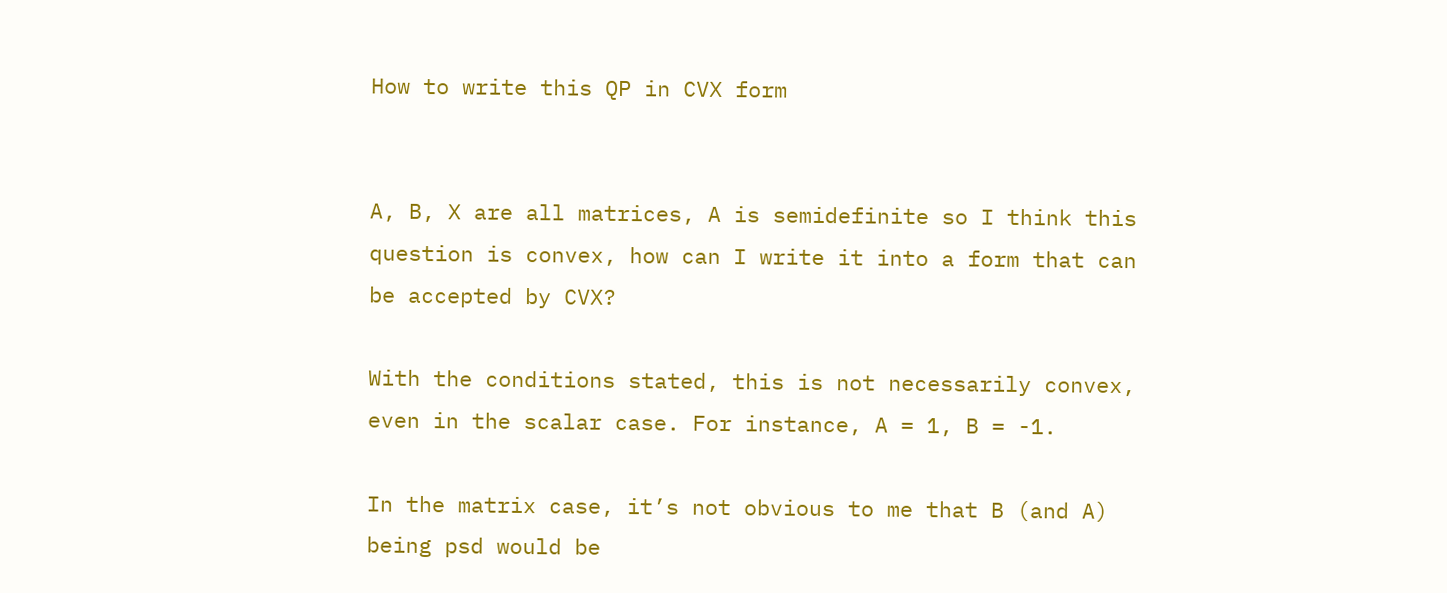How to write this QP in CVX form


A, B, X are all matrices, A is semidefinite so I think this question is convex, how can I write it into a form that can be accepted by CVX?

With the conditions stated, this is not necessarily convex, even in the scalar case. For instance, A = 1, B = -1.

In the matrix case, it’s not obvious to me that B (and A) being psd would be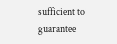sufficient to guarantee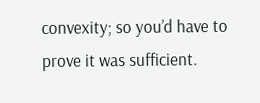convexity; so you’d have to prove it was sufficient.